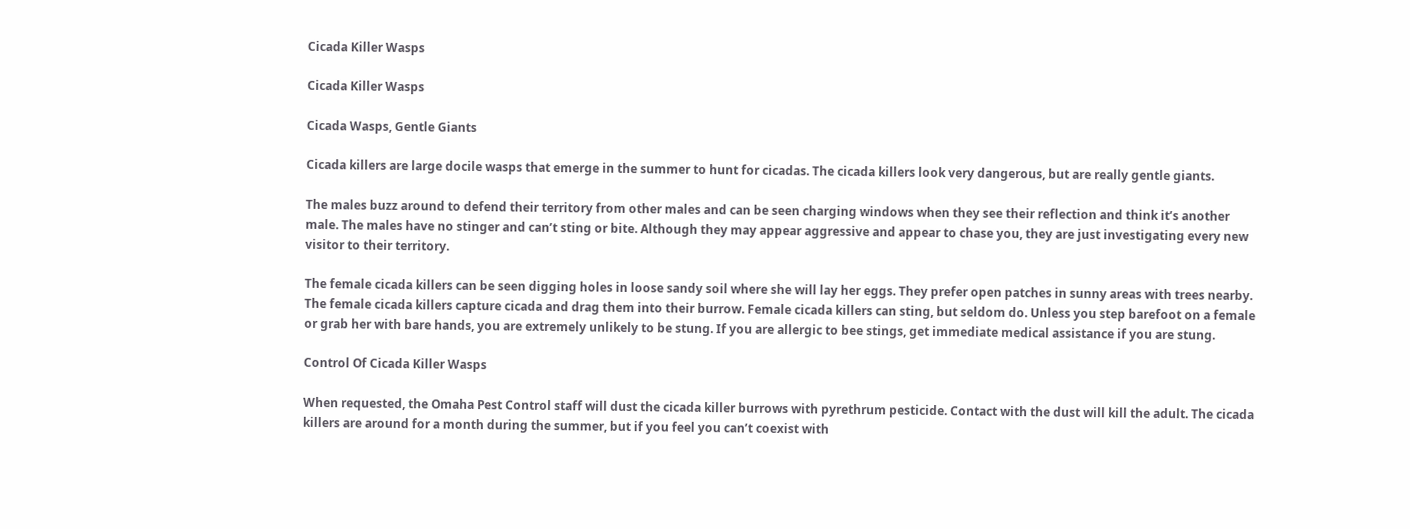Cicada Killer Wasps

Cicada Killer Wasps

Cicada Wasps, Gentle Giants

Cicada killers are large docile wasps that emerge in the summer to hunt for cicadas. The cicada killers look very dangerous, but are really gentle giants.

The males buzz around to defend their territory from other males and can be seen charging windows when they see their reflection and think it’s another male. The males have no stinger and can’t sting or bite. Although they may appear aggressive and appear to chase you, they are just investigating every new visitor to their territory.

The female cicada killers can be seen digging holes in loose sandy soil where she will lay her eggs. They prefer open patches in sunny areas with trees nearby. The female cicada killers capture cicada and drag them into their burrow. Female cicada killers can sting, but seldom do. Unless you step barefoot on a female or grab her with bare hands, you are extremely unlikely to be stung. If you are allergic to bee stings, get immediate medical assistance if you are stung.

Control Of Cicada Killer Wasps

When requested, the Omaha Pest Control staff will dust the cicada killer burrows with pyrethrum pesticide. Contact with the dust will kill the adult. The cicada killers are around for a month during the summer, but if you feel you can’t coexist with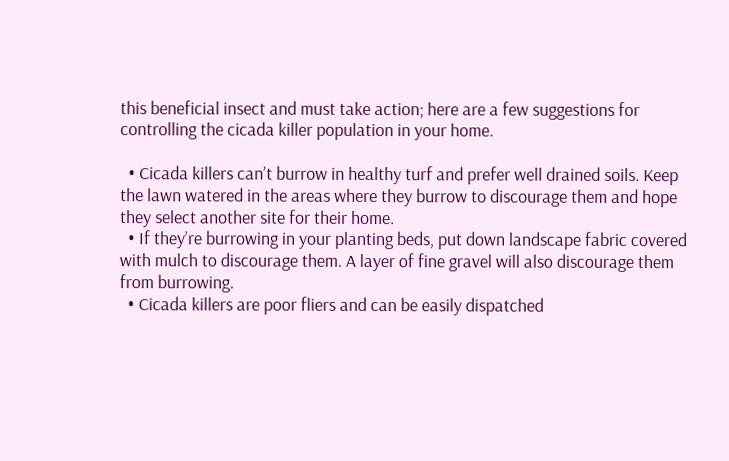this beneficial insect and must take action; here are a few suggestions for controlling the cicada killer population in your home.

  • Cicada killers can’t burrow in healthy turf and prefer well drained soils. Keep the lawn watered in the areas where they burrow to discourage them and hope they select another site for their home.
  • If they’re burrowing in your planting beds, put down landscape fabric covered with mulch to discourage them. A layer of fine gravel will also discourage them from burrowing.
  • Cicada killers are poor fliers and can be easily dispatched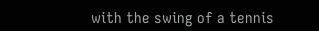with the swing of a tennis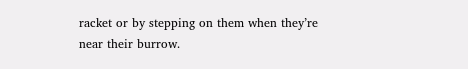racket or by stepping on them when they’re near their burrow.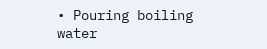• Pouring boiling water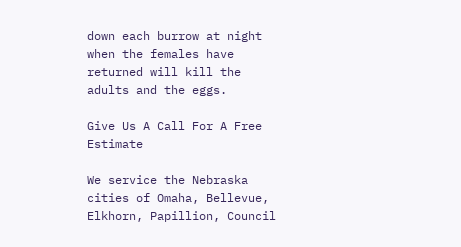down each burrow at night when the females have returned will kill the adults and the eggs.

Give Us A Call For A Free Estimate

We service the Nebraska cities of Omaha, Bellevue, Elkhorn, Papillion, Council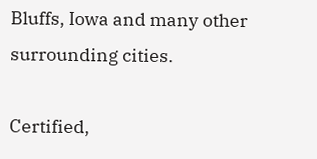Bluffs, Iowa and many other surrounding cities.

Certified,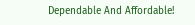Dependable And Affordable!